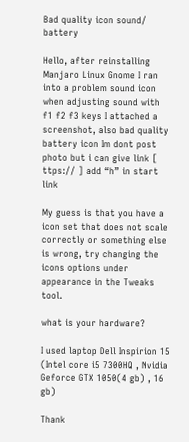Bad quality icon sound/ battery

Hello, after reinstalling Manjaro Linux Gnome I ran into a problem sound icon when adjusting sound with f1 f2 f3 keys I attached a screenshot, also bad quality battery icon Im dont post photo but i can give link [ ttps:// ] add “h” in start link

My guess is that you have a icon set that does not scale correctly or something else is wrong, try changing the icons options under appearance in the Tweaks tool.

what is your hardware?

I used laptop Dell Inspirion 15 (Intel core i5 7300HQ , Nvidia Geforce GTX 1050(4 gb) , 16 gb)

Thank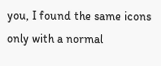you, I found the same icons only with a normal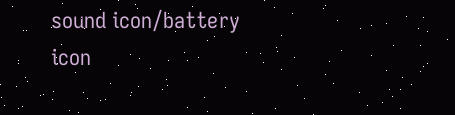sound icon/battery icon